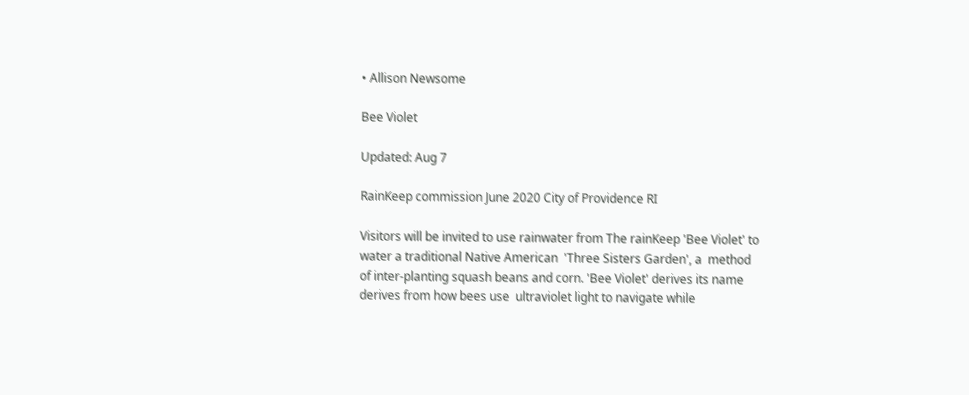• Allison Newsome

Bee Violet

Updated: Aug 7

RainKeep commission June 2020 City of Providence RI

Visitors will be invited to use rainwater from The rainKeep 'Bee Violet' to water a traditional Native American  'Three Sisters Garden', a  method of inter-planting squash beans and corn. 'Bee Violet' derives its name derives from how bees use  ultraviolet light to navigate while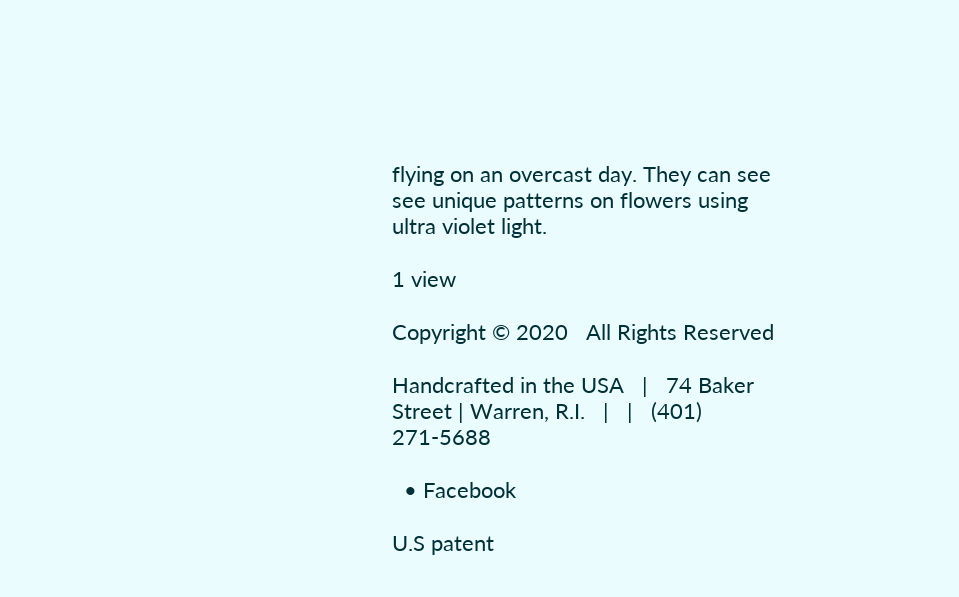flying on an overcast day. They can see  see unique patterns on flowers using  ultra violet light.

1 view

Copyright © 2020   All Rights Reserved

Handcrafted in the USA   |   74 Baker Street | Warren, R.I.   |   |   (401) 271-5688

  • Facebook

U.S patent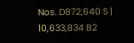Nos. D872,640 S | 10,633,834 B2